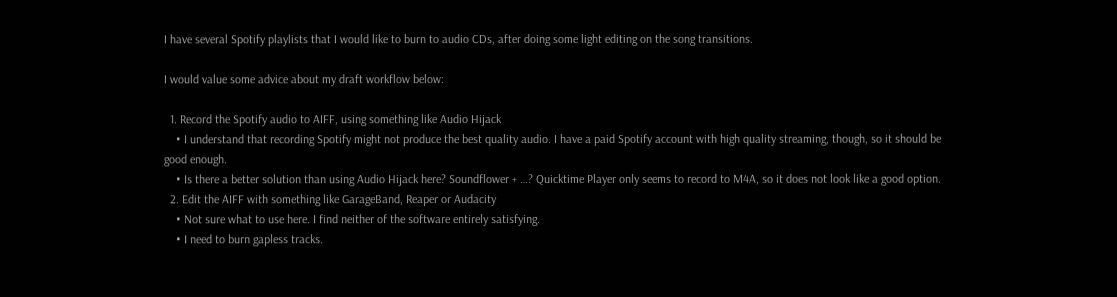I have several Spotify playlists that I would like to burn to audio CDs, after doing some light editing on the song transitions.

I would value some advice about my draft workflow below:

  1. Record the Spotify audio to AIFF, using something like Audio Hijack
    • I understand that recording Spotify might not produce the best quality audio. I have a paid Spotify account with high quality streaming, though, so it should be good enough.
    • Is there a better solution than using Audio Hijack here? Soundflower + …? Quicktime Player only seems to record to M4A, so it does not look like a good option.
  2. Edit the AIFF with something like GarageBand, Reaper or Audacity
    • Not sure what to use here. I find neither of the software entirely satisfying.
    • I need to burn gapless tracks.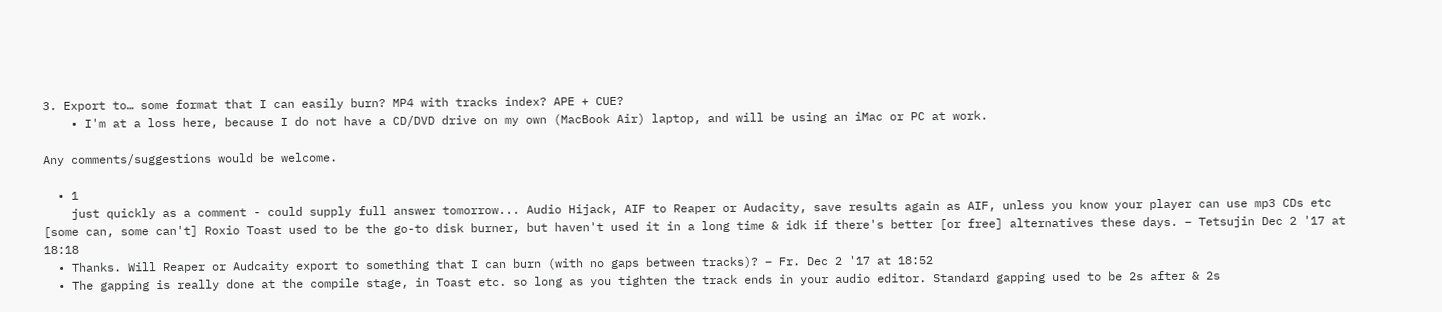3. Export to… some format that I can easily burn? MP4 with tracks index? APE + CUE?
    • I'm at a loss here, because I do not have a CD/DVD drive on my own (MacBook Air) laptop, and will be using an iMac or PC at work.

Any comments/suggestions would be welcome.

  • 1
    just quickly as a comment - could supply full answer tomorrow... Audio Hijack, AIF to Reaper or Audacity, save results again as AIF, unless you know your player can use mp3 CDs etc [some can, some can't] Roxio Toast used to be the go-to disk burner, but haven't used it in a long time & idk if there's better [or free] alternatives these days. – Tetsujin Dec 2 '17 at 18:18
  • Thanks. Will Reaper or Audcaity export to something that I can burn (with no gaps between tracks)? – Fr. Dec 2 '17 at 18:52
  • The gapping is really done at the compile stage, in Toast etc. so long as you tighten the track ends in your audio editor. Standard gapping used to be 2s after & 2s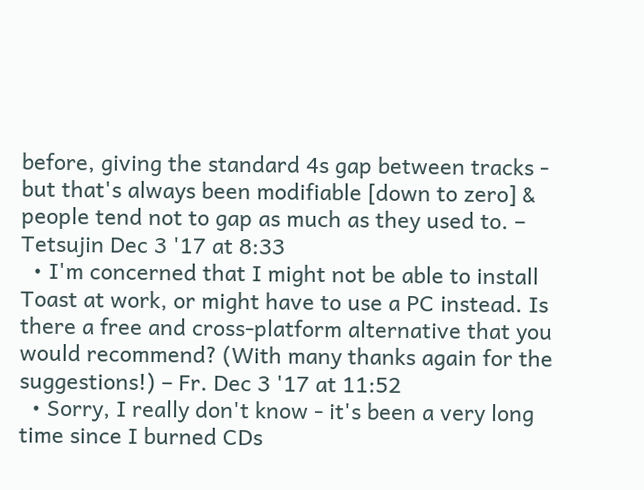before, giving the standard 4s gap between tracks - but that's always been modifiable [down to zero] & people tend not to gap as much as they used to. – Tetsujin Dec 3 '17 at 8:33
  • I'm concerned that I might not be able to install Toast at work, or might have to use a PC instead. Is there a free and cross-platform alternative that you would recommend? (With many thanks again for the suggestions!) – Fr. Dec 3 '17 at 11:52
  • Sorry, I really don't know - it's been a very long time since I burned CDs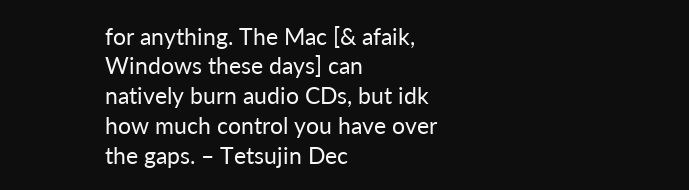for anything. The Mac [& afaik, Windows these days] can natively burn audio CDs, but idk how much control you have over the gaps. – Tetsujin Dec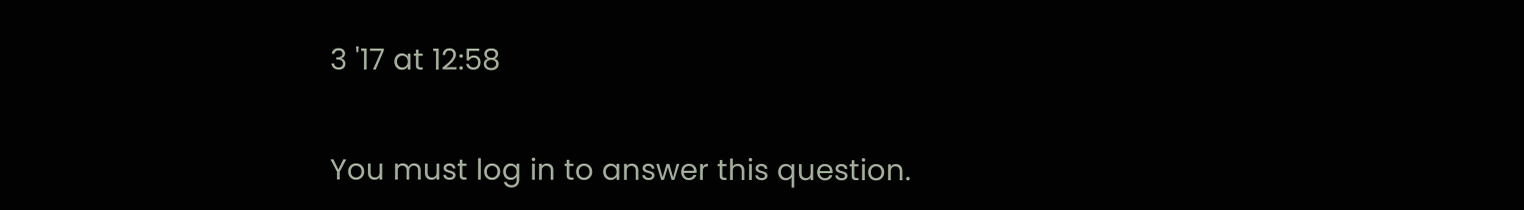3 '17 at 12:58

You must log in to answer this question.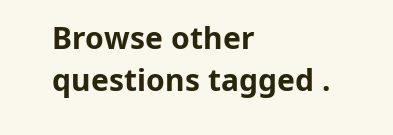Browse other questions tagged .